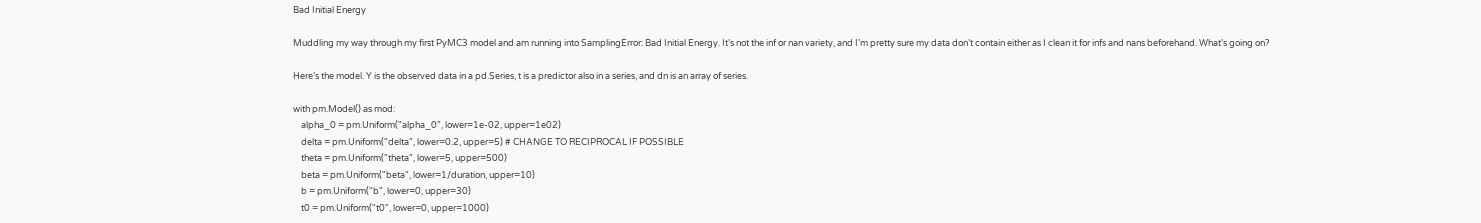Bad Initial Energy

Muddling my way through my first PyMC3 model and am running into SamplingError: Bad Initial Energy. It’s not the inf or nan variety, and I’m pretty sure my data don’t contain either as I clean it for infs and nans beforehand. What’s going on?

Here’s the model. Y is the observed data in a pd.Series, t is a predictor also in a series, and dn is an array of series.

with pm.Model() as mod:
    alpha_0 = pm.Uniform("alpha_0", lower=1e-02, upper=1e02)
    delta = pm.Uniform("delta", lower=0.2, upper=5) # CHANGE TO RECIPROCAL IF POSSIBLE
    theta = pm.Uniform("theta", lower=5, upper=500)
    beta = pm.Uniform("beta", lower=1/duration, upper=10)
    b = pm.Uniform("b", lower=0, upper=30)
    t0 = pm.Uniform("t0", lower=0, upper=1000)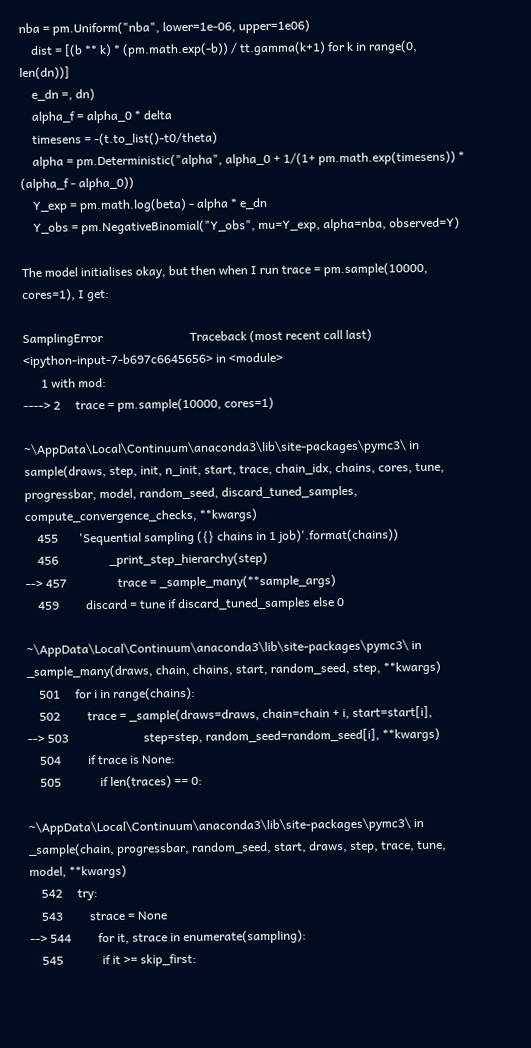nba = pm.Uniform("nba", lower=1e-06, upper=1e06)
    dist = [(b ** k) * (pm.math.exp(-b)) / tt.gamma(k+1) for k in range(0, len(dn))]
    e_dn =, dn)
    alpha_f = alpha_0 * delta
    timesens = -(t.to_list()-t0/theta)
    alpha = pm.Deterministic("alpha", alpha_0 + 1/(1+ pm.math.exp(timesens)) * (alpha_f - alpha_0))
    Y_exp = pm.math.log(beta) - alpha * e_dn
    Y_obs = pm.NegativeBinomial("Y_obs", mu=Y_exp, alpha=nba, observed=Y)

The model initialises okay, but then when I run trace = pm.sample(10000, cores=1), I get:

SamplingError                             Traceback (most recent call last)
<ipython-input-7-b697c6645656> in <module>
      1 with mod:
----> 2     trace = pm.sample(10000, cores=1)

~\AppData\Local\Continuum\anaconda3\lib\site-packages\pymc3\ in sample(draws, step, init, n_init, start, trace, chain_idx, chains, cores, tune, progressbar, model, random_seed, discard_tuned_samples, compute_convergence_checks, **kwargs)
    455       'Sequential sampling ({} chains in 1 job)'.format(chains))
    456                 _print_step_hierarchy(step)
--> 457                 trace = _sample_many(**sample_args)
    459         discard = tune if discard_tuned_samples else 0

~\AppData\Local\Continuum\anaconda3\lib\site-packages\pymc3\ in _sample_many(draws, chain, chains, start, random_seed, step, **kwargs)
    501     for i in range(chains):
    502         trace = _sample(draws=draws, chain=chain + i, start=start[i],
--> 503                         step=step, random_seed=random_seed[i], **kwargs)
    504         if trace is None:
    505             if len(traces) == 0:

~\AppData\Local\Continuum\anaconda3\lib\site-packages\pymc3\ in _sample(chain, progressbar, random_seed, start, draws, step, trace, tune, model, **kwargs)
    542     try:
    543         strace = None
--> 544         for it, strace in enumerate(sampling):
    545             if it >= skip_first: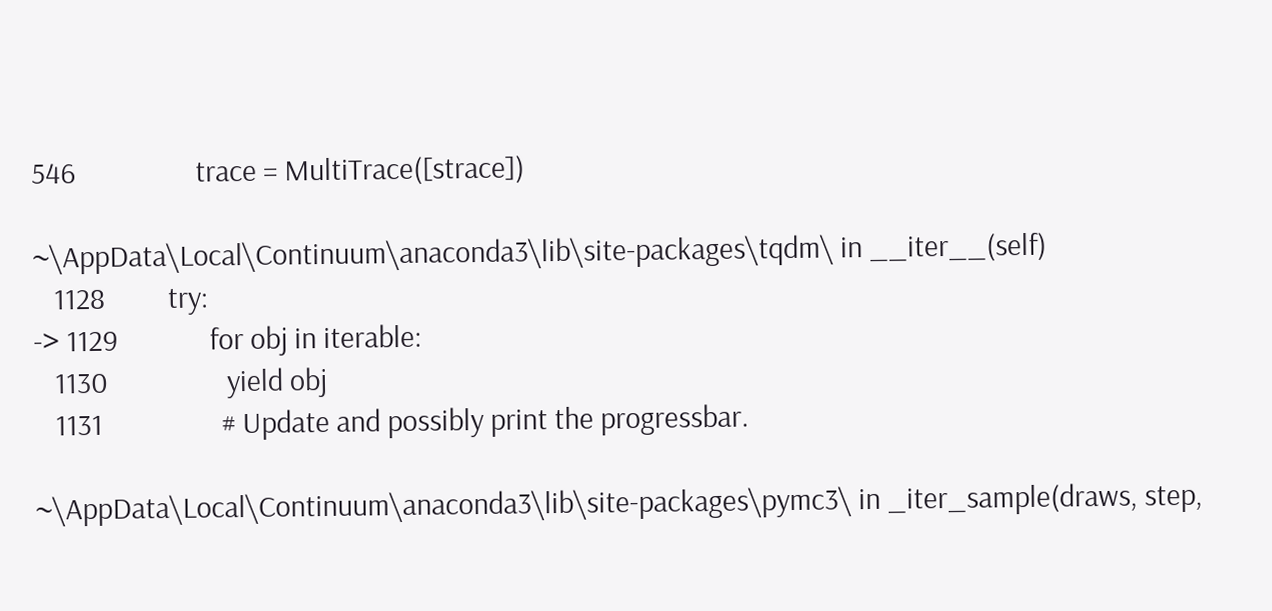546                 trace = MultiTrace([strace])

~\AppData\Local\Continuum\anaconda3\lib\site-packages\tqdm\ in __iter__(self)
   1128         try:
-> 1129             for obj in iterable:
   1130                 yield obj
   1131                 # Update and possibly print the progressbar.

~\AppData\Local\Continuum\anaconda3\lib\site-packages\pymc3\ in _iter_sample(draws, step,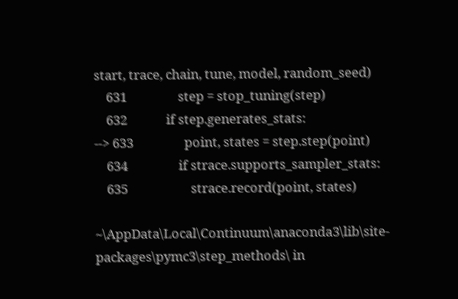start, trace, chain, tune, model, random_seed)
    631                 step = stop_tuning(step)
    632             if step.generates_stats:
--> 633                 point, states = step.step(point)
    634                 if strace.supports_sampler_stats:
    635                     strace.record(point, states)

~\AppData\Local\Continuum\anaconda3\lib\site-packages\pymc3\step_methods\ in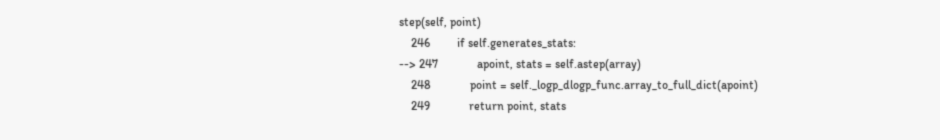step(self, point)
    246         if self.generates_stats:
--> 247             apoint, stats = self.astep(array)
    248             point = self._logp_dlogp_func.array_to_full_dict(apoint)
    249             return point, stats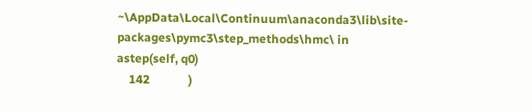~\AppData\Local\Continuum\anaconda3\lib\site-packages\pymc3\step_methods\hmc\ in astep(self, q0)
    142             )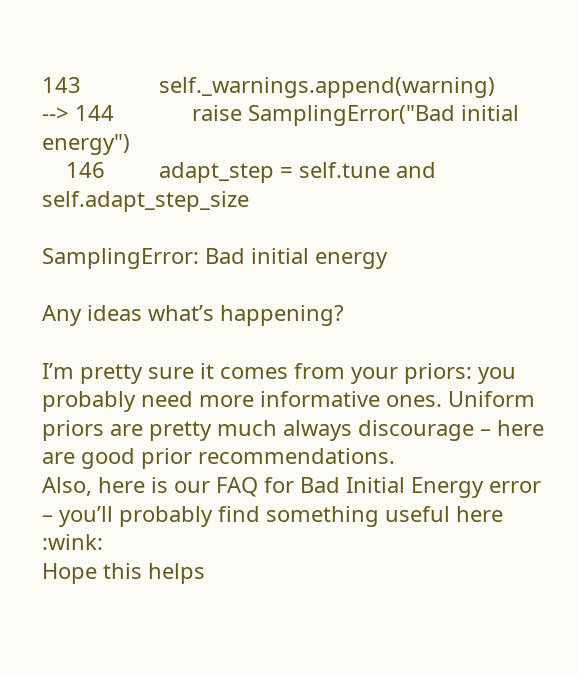143             self._warnings.append(warning)
--> 144             raise SamplingError("Bad initial energy")
    146         adapt_step = self.tune and self.adapt_step_size

SamplingError: Bad initial energy

Any ideas what’s happening?

I’m pretty sure it comes from your priors: you probably need more informative ones. Uniform priors are pretty much always discourage – here are good prior recommendations.
Also, here is our FAQ for Bad Initial Energy error – you’ll probably find something useful here :wink:
Hope this helps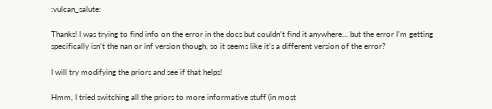:vulcan_salute:

Thanks! I was trying to find info on the error in the docs but couldn’t find it anywhere… but the error I’m getting specifically isn’t the nan or inf version though, so it seems like it’s a different version of the error?

I will try modifying the priors and see if that helps!

Hmm, I tried switching all the priors to more informative stuff (in most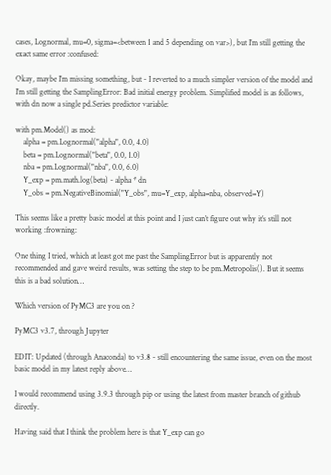cases, Lognormal, mu=0, sigma=<between 1 and 5 depending on var>), but I’m still getting the exact same error :confused:

Okay, maybe I’m missing something, but - I reverted to a much simpler version of the model and I’m still getting the SamplingError: Bad initial energy problem. Simplified model is as follows, with dn now a single pd.Series predictor variable:

with pm.Model() as mod:
    alpha = pm.Lognormal("alpha", 0.0, 4.0)
    beta = pm.Lognormal("beta", 0.0, 1.0)
    nba = pm.Lognormal("nba", 0.0, 6.0)
    Y_exp = pm.math.log(beta) - alpha * dn
    Y_obs = pm.NegativeBinomial("Y_obs", mu=Y_exp, alpha=nba, observed=Y)

This seems like a pretty basic model at this point and I just can’t figure out why it’s still not working :frowning:

One thing I tried, which at least got me past the SamplingError but is apparently not recommended and gave weird results, was setting the step to be pm.Metropolis(). But it seems this is a bad solution…

Which version of PyMC3 are you on ?

PyMC3 v3.7, through Jupyter

EDIT: Updated (through Anaconda) to v3.8 - still encountering the same issue, even on the most basic model in my latest reply above…

I would recommend using 3.9.3 through pip or using the latest from master branch of github directly.

Having said that I think the problem here is that Y_exp can go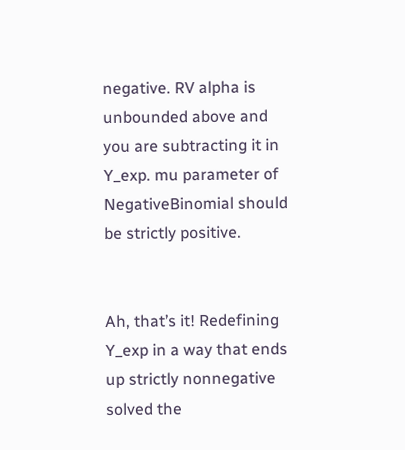negative. RV alpha is unbounded above and you are subtracting it in Y_exp. mu parameter of NegativeBinomial should be strictly positive.


Ah, that’s it! Redefining Y_exp in a way that ends up strictly nonnegative solved the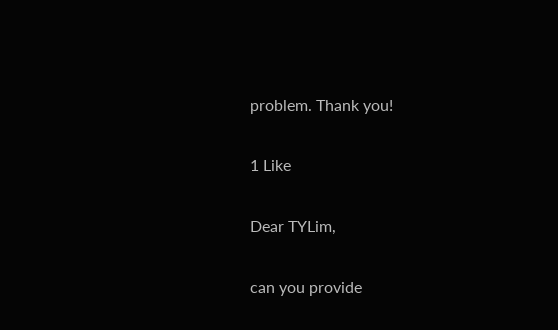problem. Thank you!

1 Like

Dear TYLim,

can you provide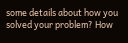some details about how you solved your problem? How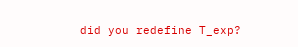did you redefine T_exp?